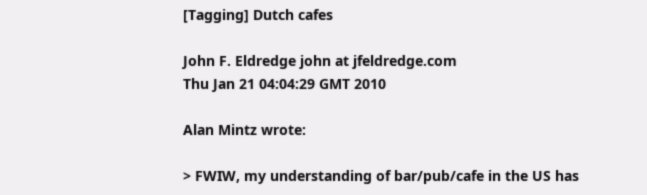[Tagging] Dutch cafes

John F. Eldredge john at jfeldredge.com
Thu Jan 21 04:04:29 GMT 2010

Alan Mintz wrote:

> FWIW, my understanding of bar/pub/cafe in the US has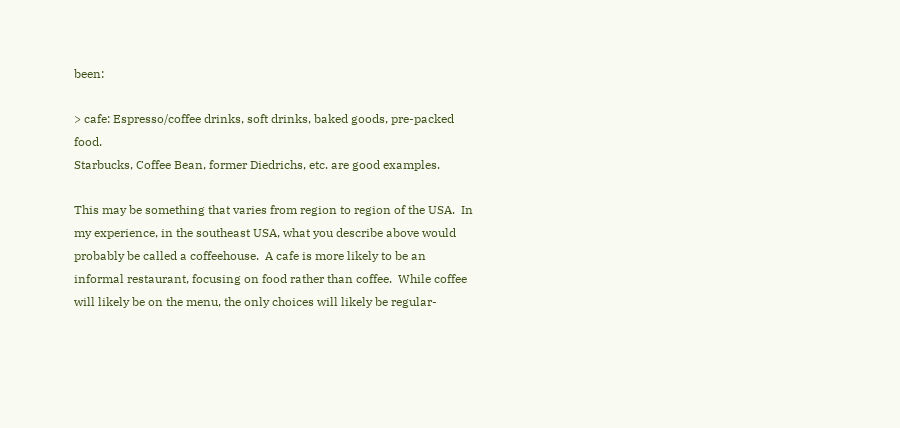been:

> cafe: Espresso/coffee drinks, soft drinks, baked goods, pre-packed food.
Starbucks, Coffee Bean, former Diedrichs, etc. are good examples.

This may be something that varies from region to region of the USA.  In my experience, in the southeast USA, what you describe above would probably be called a coffeehouse.  A cafe is more likely to be an informal restaurant, focusing on food rather than coffee.  While coffee will likely be on the menu, the only choices will likely be regular-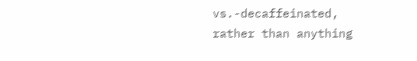vs.-decaffeinated, rather than anything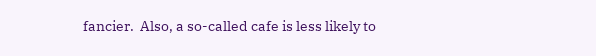fancier.  Also, a so-called cafe is less likely to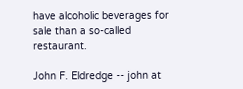have alcoholic beverages for sale than a so-called restaurant.

John F. Eldredge -- john at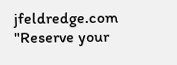jfeldredge.com
"Reserve your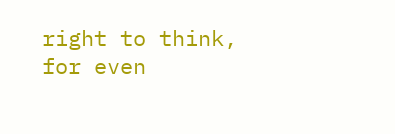right to think, for even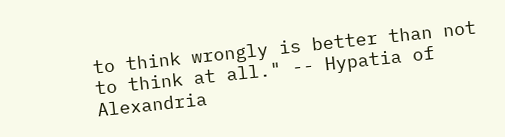to think wrongly is better than not to think at all." -- Hypatia of Alexandria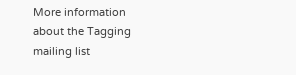More information about the Tagging mailing list